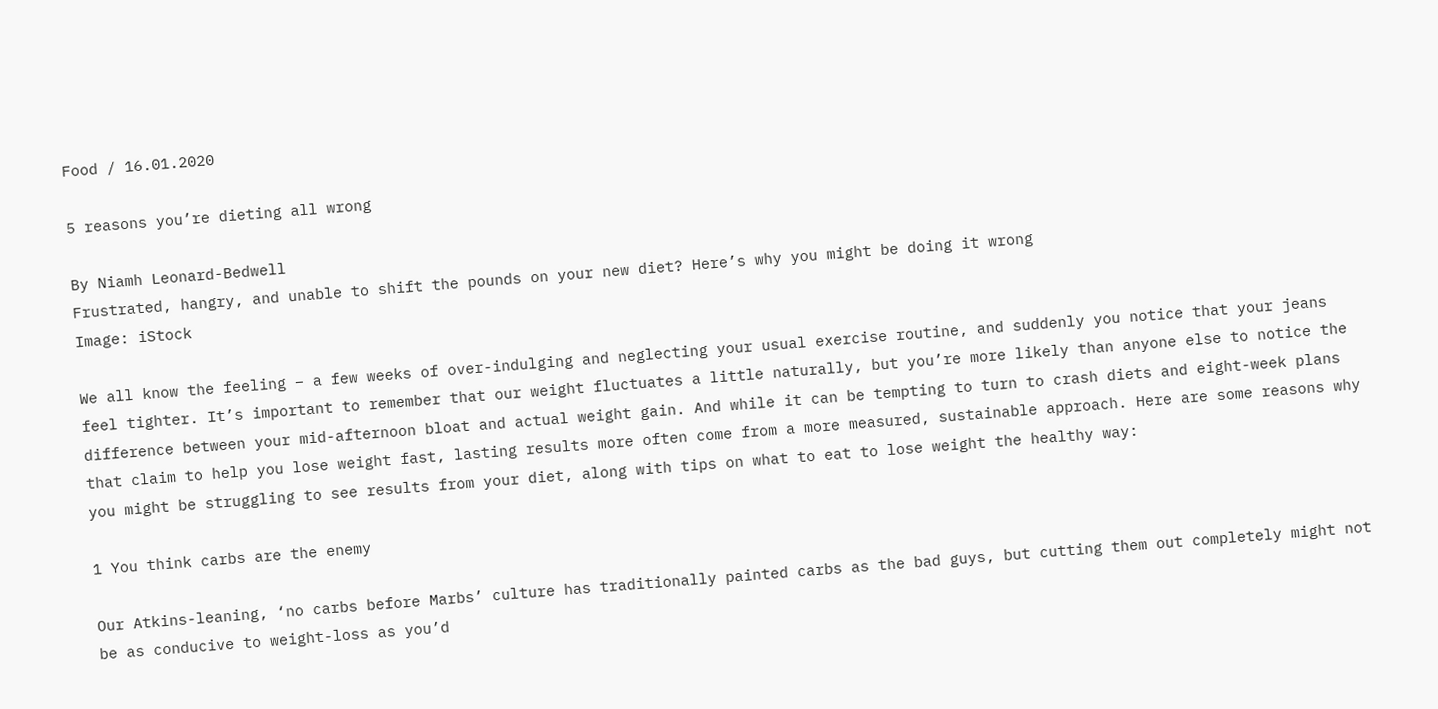Food / 16.01.2020

5 reasons you’re dieting all wrong

By Niamh Leonard-Bedwell
Frustrated, hangry, and unable to shift the pounds on your new diet? Here’s why you might be doing it wrong
Image: iStock

We all know the feeling – a few weeks of over-indulging and neglecting your usual exercise routine, and suddenly you notice that your jeans feel tighter. It’s important to remember that our weight fluctuates a little naturally, but you’re more likely than anyone else to notice the difference between your mid-afternoon bloat and actual weight gain. And while it can be tempting to turn to crash diets and eight-week plans that claim to help you lose weight fast, lasting results more often come from a more measured, sustainable approach. Here are some reasons why you might be struggling to see results from your diet, along with tips on what to eat to lose weight the healthy way:

1 You think carbs are the enemy

Our Atkins-leaning, ‘no carbs before Marbs’ culture has traditionally painted carbs as the bad guys, but cutting them out completely might not be as conducive to weight-loss as you’d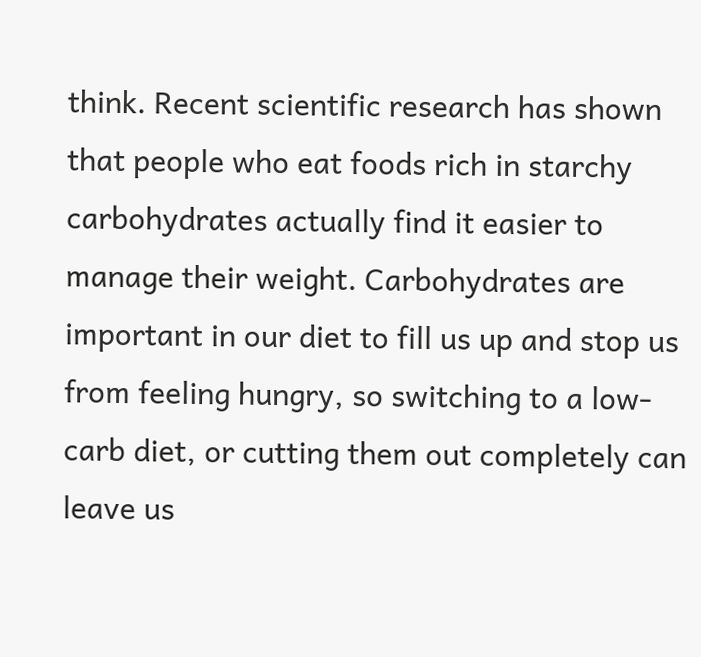think. Recent scientific research has shown that people who eat foods rich in starchy carbohydrates actually find it easier to manage their weight. Carbohydrates are important in our diet to fill us up and stop us from feeling hungry, so switching to a low-carb diet, or cutting them out completely can leave us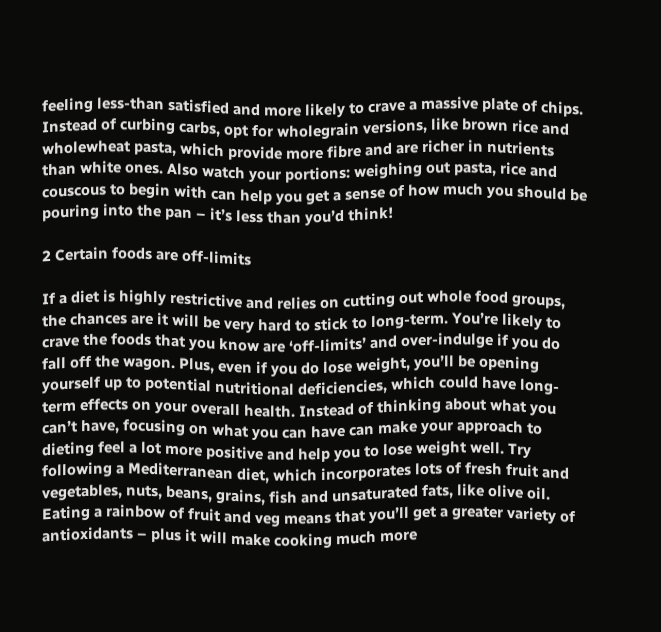feeling less-than satisfied and more likely to crave a massive plate of chips. Instead of curbing carbs, opt for wholegrain versions, like brown rice and wholewheat pasta, which provide more fibre and are richer in nutrients than white ones. Also watch your portions: weighing out pasta, rice and couscous to begin with can help you get a sense of how much you should be pouring into the pan – it’s less than you’d think!

2 Certain foods are off-limits

If a diet is highly restrictive and relies on cutting out whole food groups, the chances are it will be very hard to stick to long-term. You’re likely to crave the foods that you know are ‘off-limits’ and over-indulge if you do fall off the wagon. Plus, even if you do lose weight, you’ll be opening yourself up to potential nutritional deficiencies, which could have long-term effects on your overall health. Instead of thinking about what you can’t have, focusing on what you can have can make your approach to dieting feel a lot more positive and help you to lose weight well. Try following a Mediterranean diet, which incorporates lots of fresh fruit and vegetables, nuts, beans, grains, fish and unsaturated fats, like olive oil. Eating a rainbow of fruit and veg means that you’ll get a greater variety of antioxidants – plus it will make cooking much more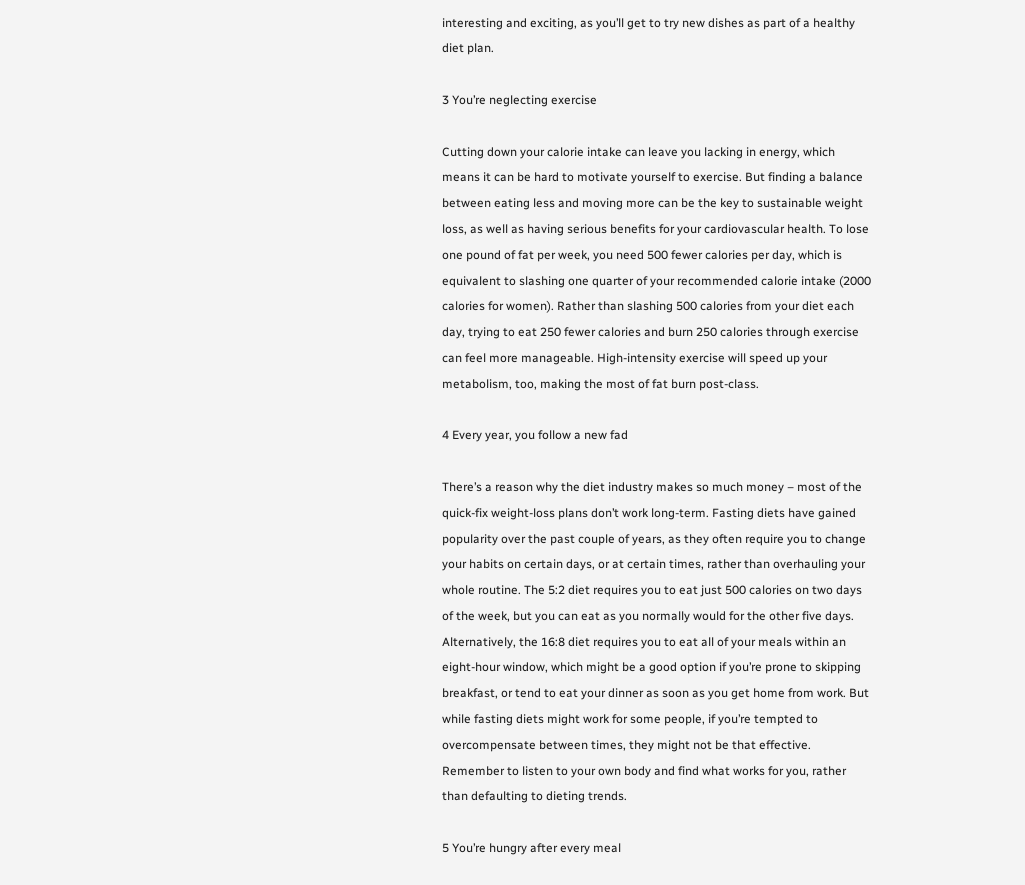interesting and exciting, as you’ll get to try new dishes as part of a healthy diet plan.

3 You’re neglecting exercise

Cutting down your calorie intake can leave you lacking in energy, which means it can be hard to motivate yourself to exercise. But finding a balance between eating less and moving more can be the key to sustainable weight loss, as well as having serious benefits for your cardiovascular health. To lose one pound of fat per week, you need 500 fewer calories per day, which is equivalent to slashing one quarter of your recommended calorie intake (2000 calories for women). Rather than slashing 500 calories from your diet each day, trying to eat 250 fewer calories and burn 250 calories through exercise can feel more manageable. High-intensity exercise will speed up your metabolism, too, making the most of fat burn post-class.

4 Every year, you follow a new fad

There’s a reason why the diet industry makes so much money – most of the quick-fix weight-loss plans don’t work long-term. Fasting diets have gained popularity over the past couple of years, as they often require you to change your habits on certain days, or at certain times, rather than overhauling your whole routine. The 5:2 diet requires you to eat just 500 calories on two days of the week, but you can eat as you normally would for the other five days. Alternatively, the 16:8 diet requires you to eat all of your meals within an eight-hour window, which might be a good option if you’re prone to skipping breakfast, or tend to eat your dinner as soon as you get home from work. But while fasting diets might work for some people, if you’re tempted to overcompensate between times, they might not be that effective. Remember to listen to your own body and find what works for you, rather than defaulting to dieting trends.

5 You’re hungry after every meal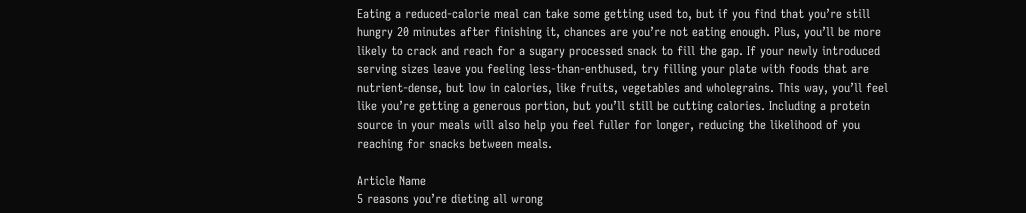Eating a reduced-calorie meal can take some getting used to, but if you find that you’re still hungry 20 minutes after finishing it, chances are you’re not eating enough. Plus, you’ll be more likely to crack and reach for a sugary processed snack to fill the gap. If your newly introduced serving sizes leave you feeling less-than-enthused, try filling your plate with foods that are nutrient-dense, but low in calories, like fruits, vegetables and wholegrains. This way, you’ll feel like you’re getting a generous portion, but you’ll still be cutting calories. Including a protein source in your meals will also help you feel fuller for longer, reducing the likelihood of you reaching for snacks between meals.

Article Name
5 reasons you’re dieting all wrong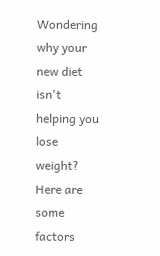Wondering why your new diet isn't helping you lose weight? Here are some factors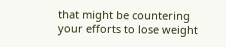that might be countering your efforts to lose weight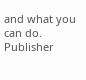and what you can do.
Publisher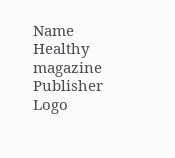Name
Healthy magazine
Publisher Logo